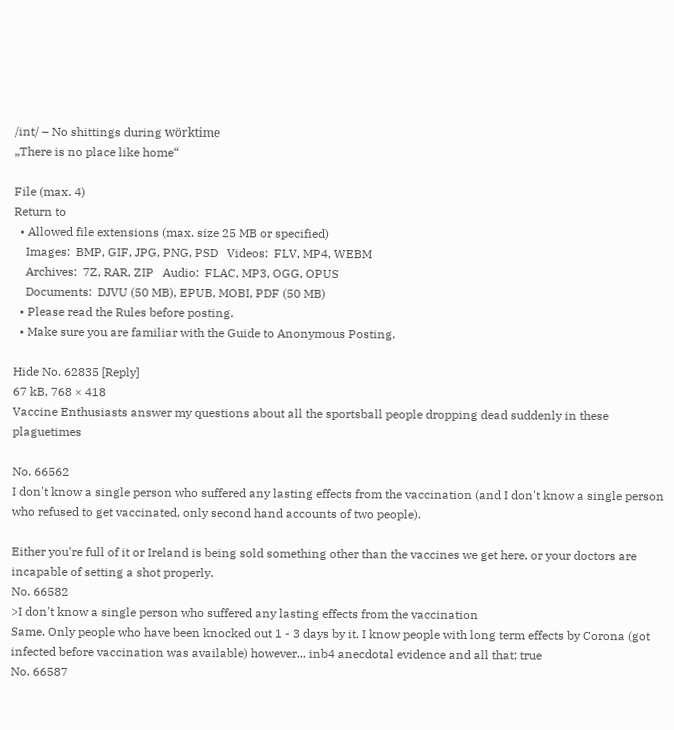/int/ – No shittings during wörktime
„There is no place like home“

File (max. 4)
Return to
  • Allowed file extensions (max. size 25 MB or specified)
    Images:  BMP, GIF, JPG, PNG, PSD   Videos:  FLV, MP4, WEBM
    Archives:  7Z, RAR, ZIP   Audio:  FLAC, MP3, OGG, OPUS
    Documents:  DJVU (50 MB), EPUB, MOBI, PDF (50 MB)
  • Please read the Rules before posting.
  • Make sure you are familiar with the Guide to Anonymous Posting.

Hide No. 62835 [Reply]
67 kB, 768 × 418
Vaccine Enthusiasts answer my questions about all the sportsball people dropping dead suddenly in these plaguetimes

No. 66562
I don't know a single person who suffered any lasting effects from the vaccination (and I don't know a single person who refused to get vaccinated, only second hand accounts of two people).

Either you're full of it or Ireland is being sold something other than the vaccines we get here, or your doctors are incapable of setting a shot properly.
No. 66582
>I don't know a single person who suffered any lasting effects from the vaccination
Same. Only people who have been knocked out 1 - 3 days by it. I know people with long term effects by Corona (got infected before vaccination was available) however... inb4 anecdotal evidence and all that; true
No. 66587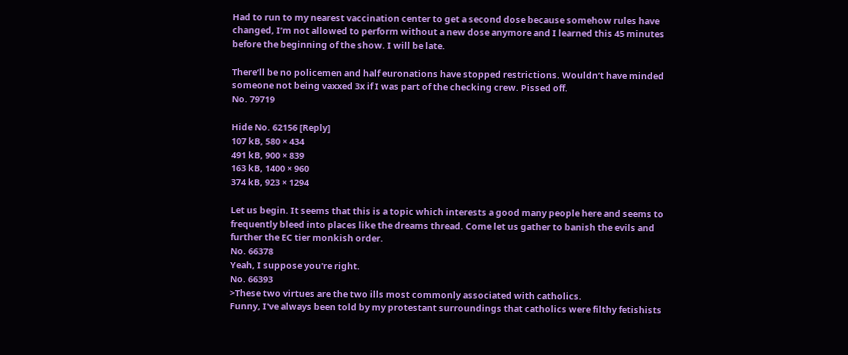Had to run to my nearest vaccination center to get a second dose because somehow rules have changed, I’m not allowed to perform without a new dose anymore and I learned this 45 minutes before the beginning of the show. I will be late.

There’ll be no policemen and half euronations have stopped restrictions. Wouldn’t have minded someone not being vaxxed 3x if I was part of the checking crew. Pissed off.
No. 79719

Hide No. 62156 [Reply]
107 kB, 580 × 434
491 kB, 900 × 839
163 kB, 1400 × 960
374 kB, 923 × 1294

Let us begin. It seems that this is a topic which interests a good many people here and seems to frequently bleed into places like the dreams thread. Come let us gather to banish the evils and further the EC tier monkish order.
No. 66378
Yeah, I suppose you're right.
No. 66393
>These two virtues are the two ills most commonly associated with catholics.
Funny, I've always been told by my protestant surroundings that catholics were filthy fetishists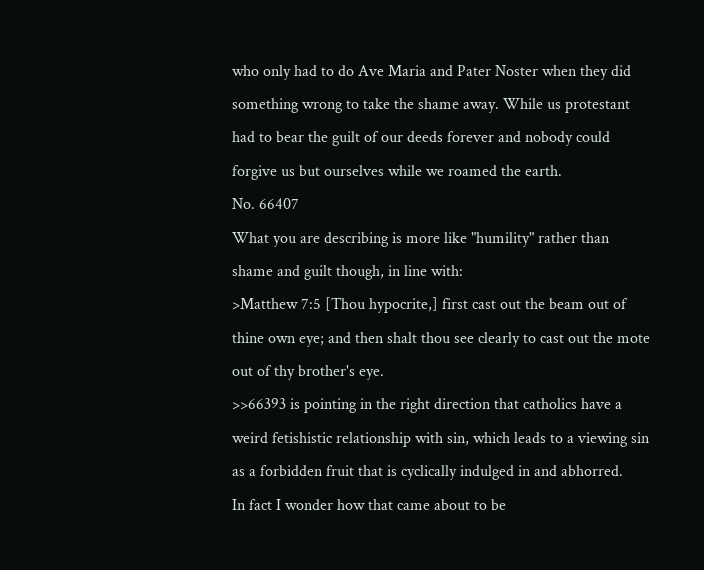who only had to do Ave Maria and Pater Noster when they did something wrong to take the shame away. While us protestant had to bear the guilt of our deeds forever and nobody could forgive us but ourselves while we roamed the earth.
No. 66407
What you are describing is more like "humility" rather than shame and guilt though, in line with:
>Matthew 7:5 [Thou hypocrite,] first cast out the beam out of thine own eye; and then shalt thou see clearly to cast out the mote out of thy brother's eye.
>>66393 is pointing in the right direction that catholics have a weird fetishistic relationship with sin, which leads to a viewing sin as a forbidden fruit that is cyclically indulged in and abhorred.
In fact I wonder how that came about to be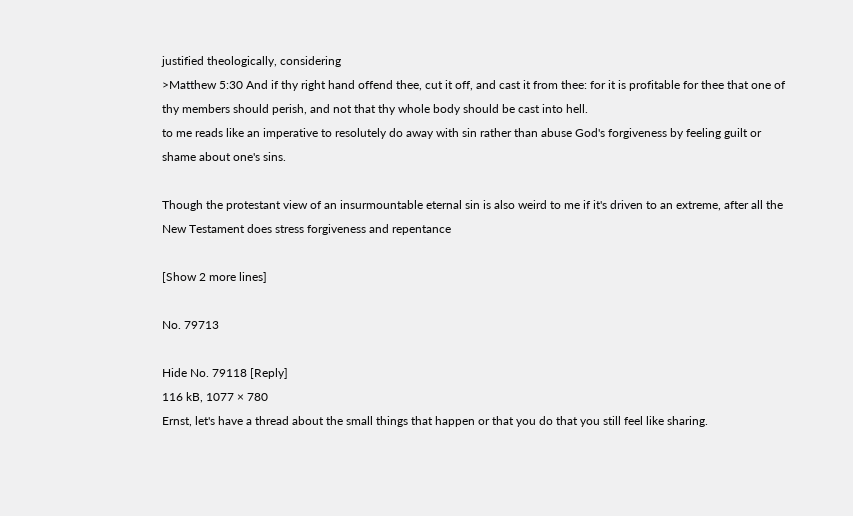justified theologically, considering
>Matthew 5:30 And if thy right hand offend thee, cut it off, and cast it from thee: for it is profitable for thee that one of thy members should perish, and not that thy whole body should be cast into hell.
to me reads like an imperative to resolutely do away with sin rather than abuse God's forgiveness by feeling guilt or shame about one's sins.

Though the protestant view of an insurmountable eternal sin is also weird to me if it's driven to an extreme, after all the New Testament does stress forgiveness and repentance

[Show 2 more lines]

No. 79713

Hide No. 79118 [Reply]
116 kB, 1077 × 780
Ernst, let's have a thread about the small things that happen or that you do that you still feel like sharing.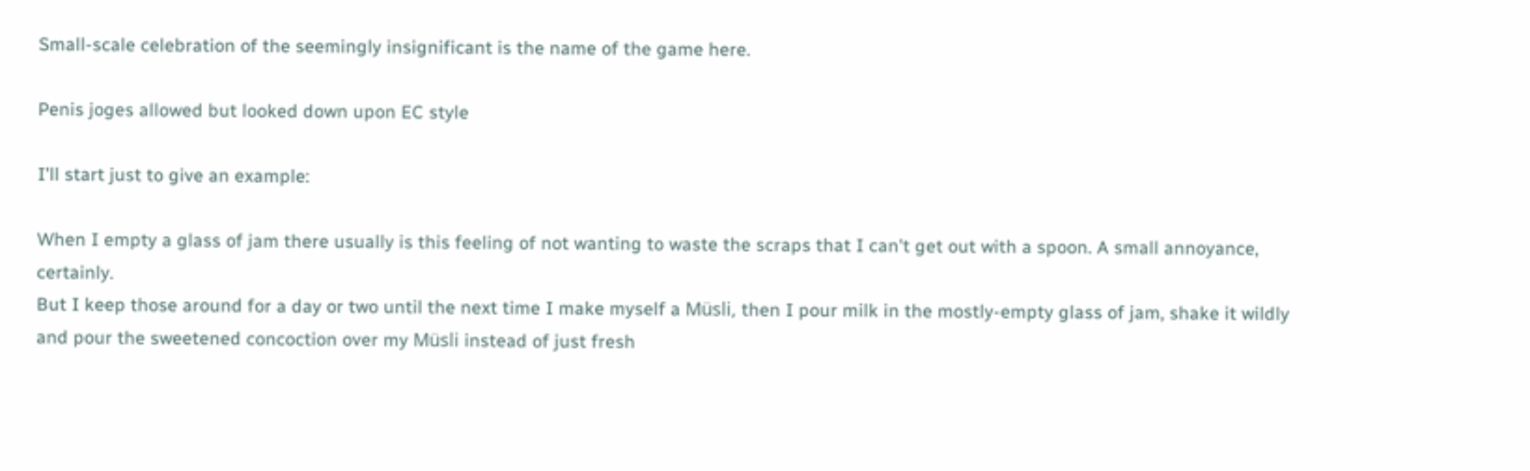Small-scale celebration of the seemingly insignificant is the name of the game here.

Penis joges allowed but looked down upon EC style

I'll start just to give an example:

When I empty a glass of jam there usually is this feeling of not wanting to waste the scraps that I can't get out with a spoon. A small annoyance, certainly.
But I keep those around for a day or two until the next time I make myself a Müsli, then I pour milk in the mostly-empty glass of jam, shake it wildly and pour the sweetened concoction over my Müsli instead of just fresh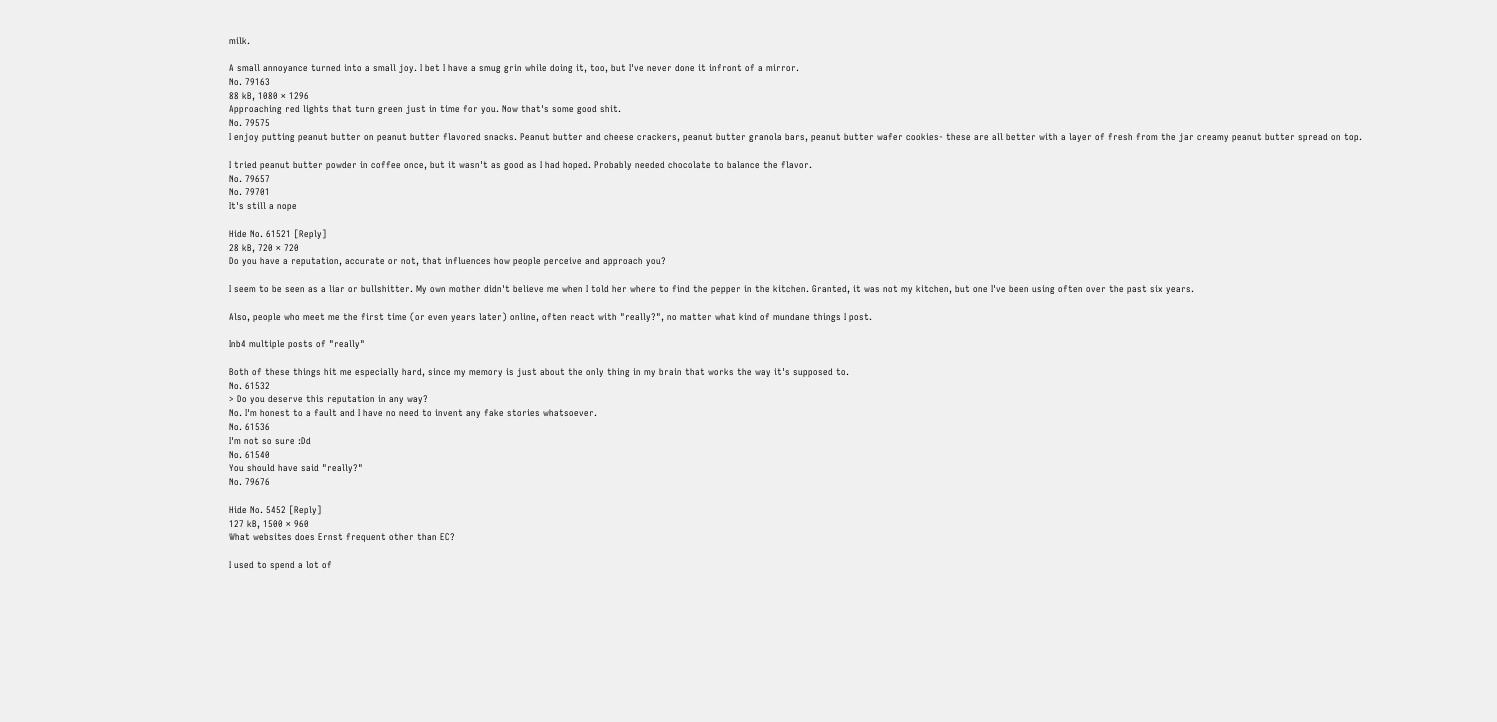milk.

A small annoyance turned into a small joy. I bet I have a smug grin while doing it, too, but I've never done it infront of a mirror.
No. 79163
88 kB, 1080 × 1296
Approaching red lights that turn green just in time for you. Now that's some good shit.
No. 79575
I enjoy putting peanut butter on peanut butter flavored snacks. Peanut butter and cheese crackers, peanut butter granola bars, peanut butter wafer cookies- these are all better with a layer of fresh from the jar creamy peanut butter spread on top.

I tried peanut butter powder in coffee once, but it wasn't as good as I had hoped. Probably needed chocolate to balance the flavor.
No. 79657
No. 79701
It's still a nope

Hide No. 61521 [Reply]
28 kB, 720 × 720
Do you have a reputation, accurate or not, that influences how people perceive and approach you?

I seem to be seen as a liar or bullshitter. My own mother didn't believe me when I told her where to find the pepper in the kitchen. Granted, it was not my kitchen, but one I've been using often over the past six years.

Also, people who meet me the first time (or even years later) online, often react with "really?", no matter what kind of mundane things I post.

Inb4 multiple posts of "really"

Both of these things hit me especially hard, since my memory is just about the only thing in my brain that works the way it's supposed to.
No. 61532
> Do you deserve this reputation in any way?
No. I'm honest to a fault and I have no need to invent any fake stories whatsoever.
No. 61536
I'm not so sure :Dd
No. 61540
You should have said "really?"
No. 79676

Hide No. 5452 [Reply]
127 kB, 1500 × 960
What websites does Ernst frequent other than EC?

I used to spend a lot of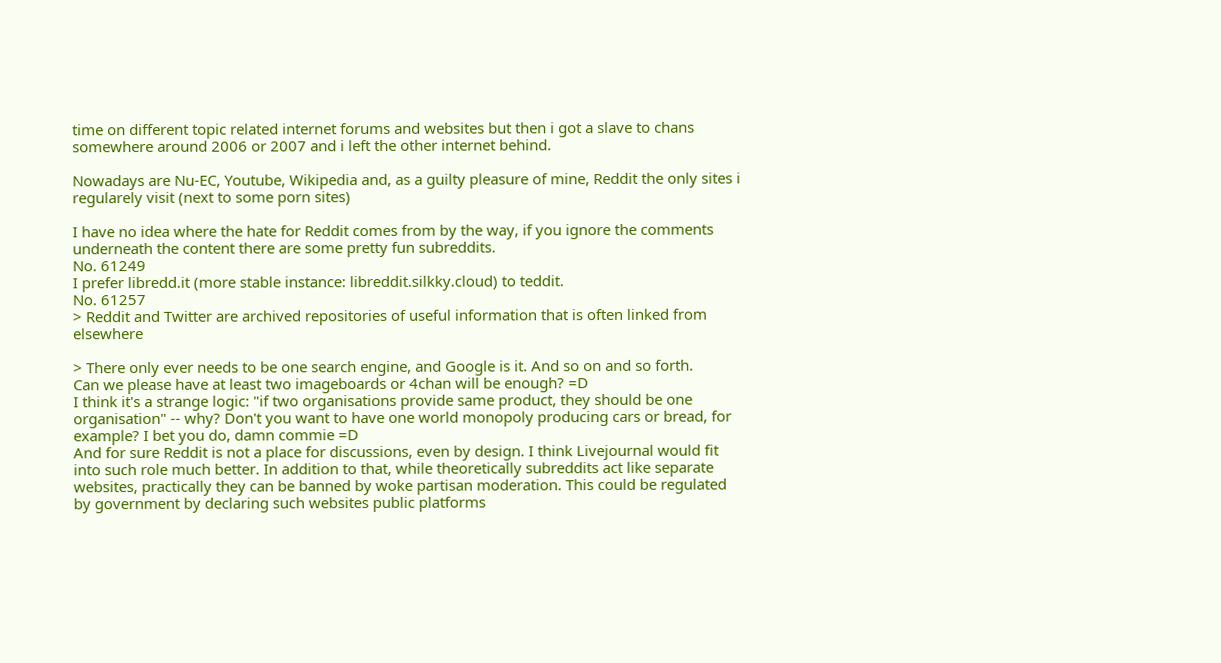time on different topic related internet forums and websites but then i got a slave to chans somewhere around 2006 or 2007 and i left the other internet behind.

Nowadays are Nu-EC, Youtube, Wikipedia and, as a guilty pleasure of mine, Reddit the only sites i regularely visit (next to some porn sites)

I have no idea where the hate for Reddit comes from by the way, if you ignore the comments underneath the content there are some pretty fun subreddits.
No. 61249
I prefer libredd.it (more stable instance: libreddit.silkky.cloud) to teddit.
No. 61257
> Reddit and Twitter are archived repositories of useful information that is often linked from elsewhere

> There only ever needs to be one search engine, and Google is it. And so on and so forth.
Can we please have at least two imageboards or 4chan will be enough? =D
I think it's a strange logic: "if two organisations provide same product, they should be one organisation" -- why? Don't you want to have one world monopoly producing cars or bread, for example? I bet you do, damn commie =D
And for sure Reddit is not a place for discussions, even by design. I think Livejournal would fit into such role much better. In addition to that, while theoretically subreddits act like separate websites, practically they can be banned by woke partisan moderation. This could be regulated by government by declaring such websites public platforms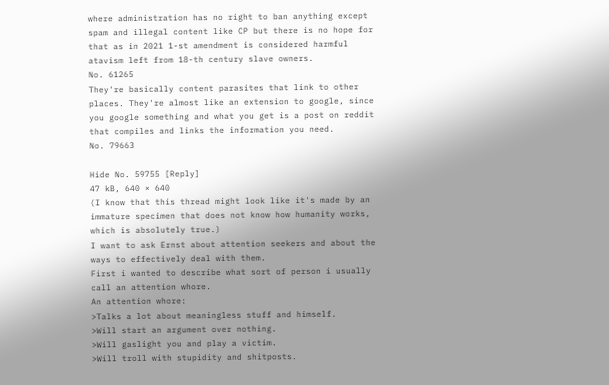where administration has no right to ban anything except spam and illegal content like CP but there is no hope for that as in 2021 1-st amendment is considered harmful atavism left from 18-th century slave owners.
No. 61265
They're basically content parasites that link to other places. They're almost like an extension to google, since you google something and what you get is a post on reddit that compiles and links the information you need.
No. 79663

Hide No. 59755 [Reply]
47 kB, 640 × 640
(I know that this thread might look like it's made by an immature specimen that does not know how humanity works, which is absolutely true.)
I want to ask Ernst about attention seekers and about the ways to effectively deal with them.
First i wanted to describe what sort of person i usually call an attention whore.
An attention whore:
>Talks a lot about meaningless stuff and himself.
>Will start an argument over nothing.
>Will gaslight you and play a victim.
>Will troll with stupidity and shitposts.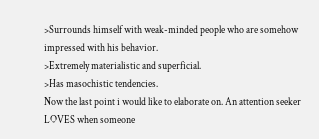>Surrounds himself with weak-minded people who are somehow impressed with his behavior.
>Extremely materialistic and superficial.
>Has masochistic tendencies.
Now the last point i would like to elaborate on. An attention seeker LOVES when someone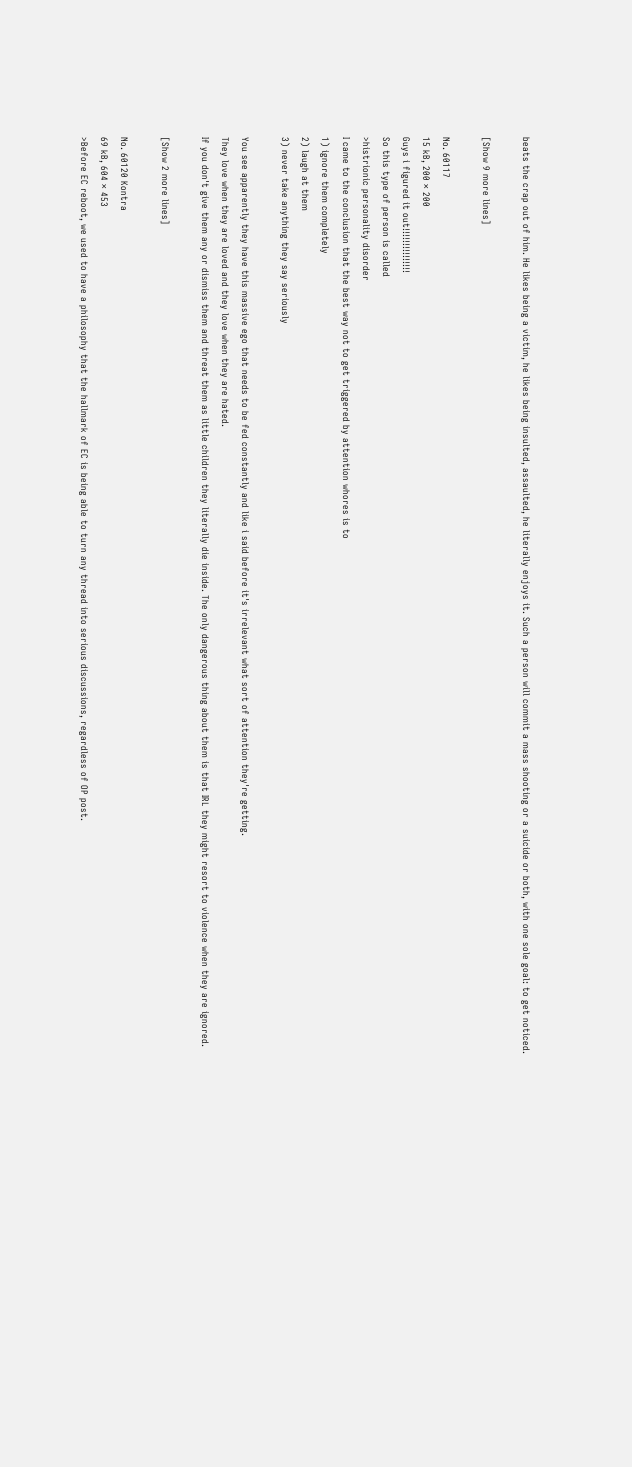beats the crap out of him. He likes being a victim, he likes being insulted, assaulted, he literally enjoys it. Such a person will commit a mass shooting or a suicide or both, with one sole goal: to get noticed.

[Show 9 more lines]

No. 60117
15 kB, 200 × 200
Guys i figured it out!!!!!!!!!!!!!!!
So this type of person is called
>histrionic personality disorder
I came to the conclusion that the best way not to get triggered by attention whores is to
1) ignore them completely
2) laugh at them
3) never take anything they say seriously

You see apparently they have this massive ego that needs to be fed constantly and like i said before it's irrelevant what sort of attention they're getting.
They love when they are loved and they love when they are hated.
If you don't give them any or dismiss them and threat them as little children they literally die inside. The only dangerous thing about them is that IRL they might resort to violence when they are ignored.

[Show 2 more lines]

No. 60120 Kontra
69 kB, 604 × 453
>Before EC reboot, we used to have a philosophy that the hallmark of EC is being able to turn any thread into serious discussions, regardless of OP post.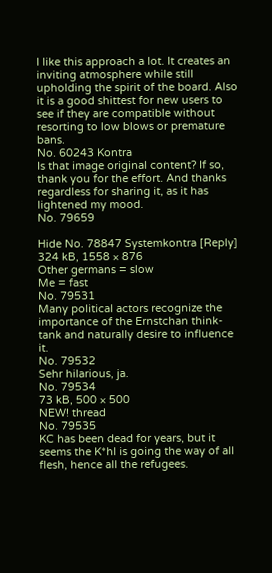I like this approach a lot. It creates an inviting atmosphere while still upholding the spirit of the board. Also it is a good shittest for new users to see if they are compatible without resorting to low blows or premature bans.
No. 60243 Kontra
Is that image original content? If so, thank you for the effort. And thanks regardless for sharing it, as it has lightened my mood.
No. 79659

Hide No. 78847 Systemkontra [Reply]
324 kB, 1558 × 876
Other germans = slow
Me = fast
No. 79531
Many political actors recognize the importance of the Ernstchan think-tank and naturally desire to influence it.
No. 79532
Sehr hilarious, ja.
No. 79534
73 kB, 500 × 500
NEW! thread
No. 79535
KC has been dead for years, but it seems the K*hl is going the way of all flesh, hence all the refugees.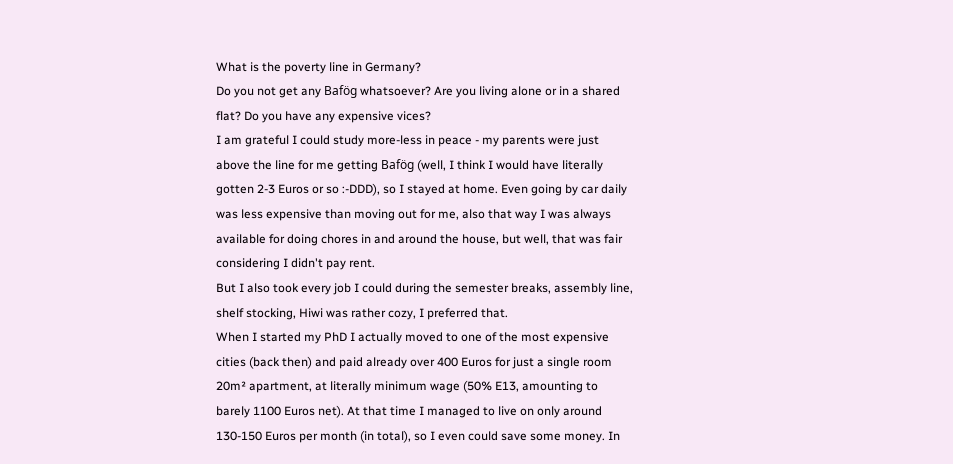What is the poverty line in Germany?
Do you not get any Bafög whatsoever? Are you living alone or in a shared flat? Do you have any expensive vices?
I am grateful I could study more-less in peace - my parents were just above the line for me getting Bafög (well, I think I would have literally gotten 2-3 Euros or so :-DDD), so I stayed at home. Even going by car daily was less expensive than moving out for me, also that way I was always available for doing chores in and around the house, but well, that was fair considering I didn't pay rent.
But I also took every job I could during the semester breaks, assembly line, shelf stocking, Hiwi was rather cozy, I preferred that.
When I started my PhD I actually moved to one of the most expensive cities (back then) and paid already over 400 Euros for just a single room 20m² apartment, at literally minimum wage (50% E13, amounting to barely 1100 Euros net). At that time I managed to live on only around 130-150 Euros per month (in total), so I even could save some money. In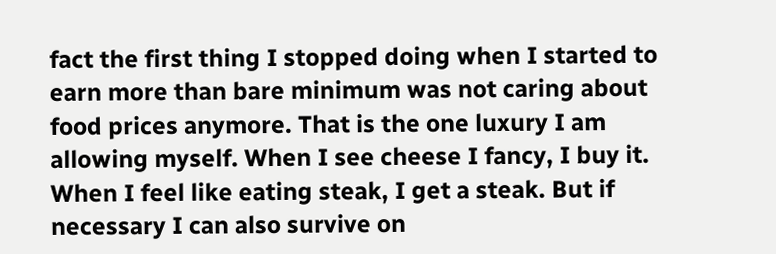fact the first thing I stopped doing when I started to earn more than bare minimum was not caring about food prices anymore. That is the one luxury I am allowing myself. When I see cheese I fancy, I buy it. When I feel like eating steak, I get a steak. But if necessary I can also survive on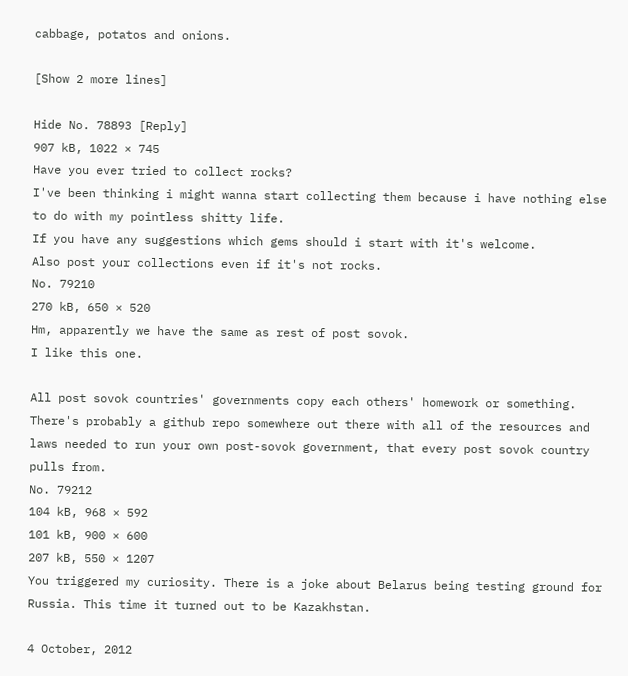cabbage, potatos and onions.

[Show 2 more lines]

Hide No. 78893 [Reply]
907 kB, 1022 × 745
Have you ever tried to collect rocks?
I've been thinking i might wanna start collecting them because i have nothing else to do with my pointless shitty life.
If you have any suggestions which gems should i start with it's welcome.
Also post your collections even if it's not rocks.
No. 79210
270 kB, 650 × 520
Hm, apparently we have the same as rest of post sovok.
I like this one.

All post sovok countries' governments copy each others' homework or something. There's probably a github repo somewhere out there with all of the resources and laws needed to run your own post-sovok government, that every post sovok country pulls from.
No. 79212
104 kB, 968 × 592
101 kB, 900 × 600
207 kB, 550 × 1207
You triggered my curiosity. There is a joke about Belarus being testing ground for Russia. This time it turned out to be Kazakhstan.

4 October, 2012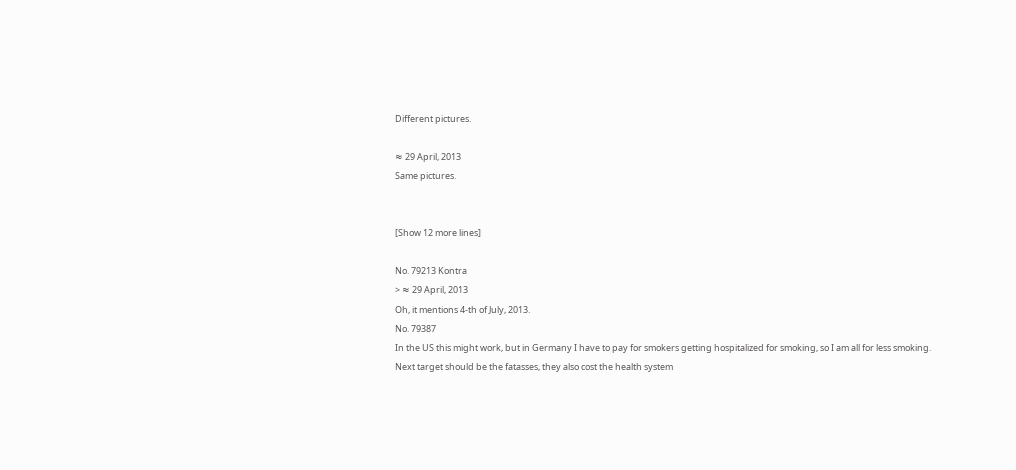Different pictures.

≈ 29 April, 2013
Same pictures.


[Show 12 more lines]

No. 79213 Kontra
> ≈ 29 April, 2013
Oh, it mentions 4-th of July, 2013.
No. 79387
In the US this might work, but in Germany I have to pay for smokers getting hospitalized for smoking, so I am all for less smoking.
Next target should be the fatasses, they also cost the health system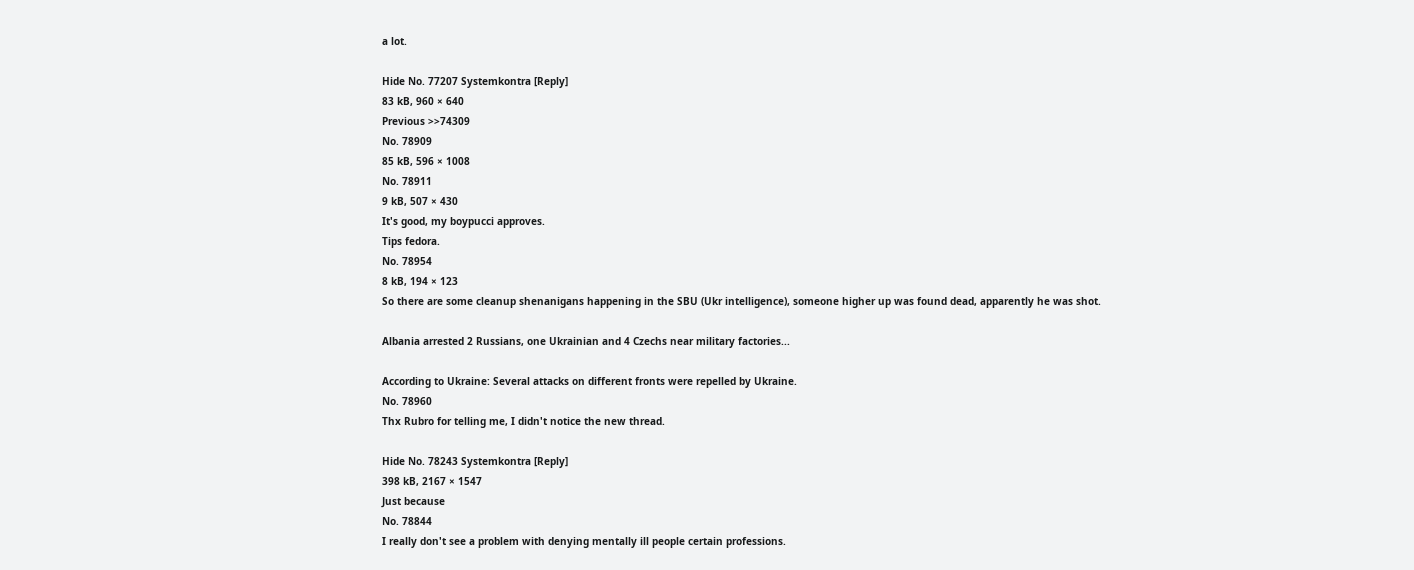a lot.

Hide No. 77207 Systemkontra [Reply]
83 kB, 960 × 640
Previous >>74309
No. 78909
85 kB, 596 × 1008
No. 78911
9 kB, 507 × 430
It's good, my boypucci approves.
Tips fedora.
No. 78954
8 kB, 194 × 123
So there are some cleanup shenanigans happening in the SBU (Ukr intelligence), someone higher up was found dead, apparently he was shot.

Albania arrested 2 Russians, one Ukrainian and 4 Czechs near military factories...

According to Ukraine: Several attacks on different fronts were repelled by Ukraine.
No. 78960
Thx Rubro for telling me, I didn't notice the new thread.

Hide No. 78243 Systemkontra [Reply]
398 kB, 2167 × 1547
Just because
No. 78844
I really don't see a problem with denying mentally ill people certain professions.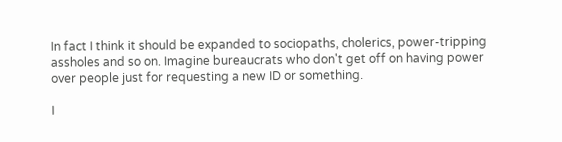In fact I think it should be expanded to sociopaths, cholerics, power-tripping assholes and so on. Imagine bureaucrats who don't get off on having power over people just for requesting a new ID or something.

I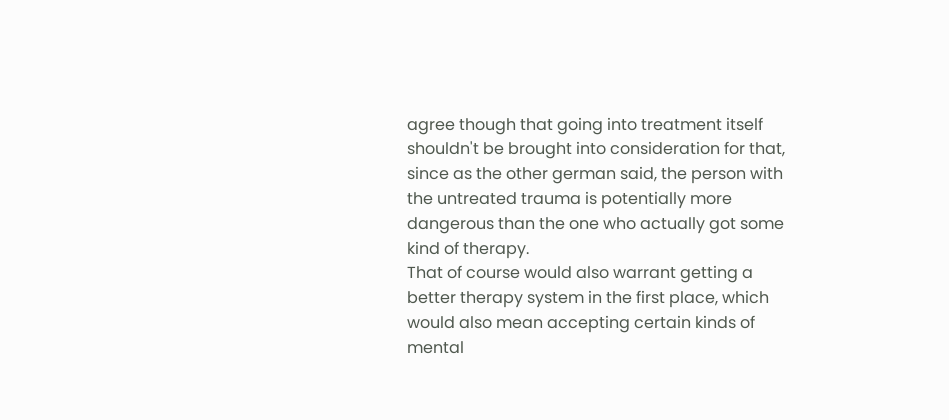agree though that going into treatment itself shouldn't be brought into consideration for that, since as the other german said, the person with the untreated trauma is potentially more dangerous than the one who actually got some kind of therapy.
That of course would also warrant getting a better therapy system in the first place, which would also mean accepting certain kinds of mental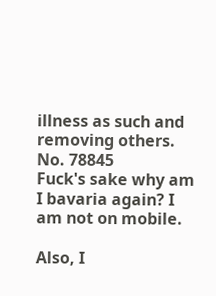illness as such and removing others.
No. 78845
Fuck's sake why am I bavaria again? I am not on mobile.

Also, I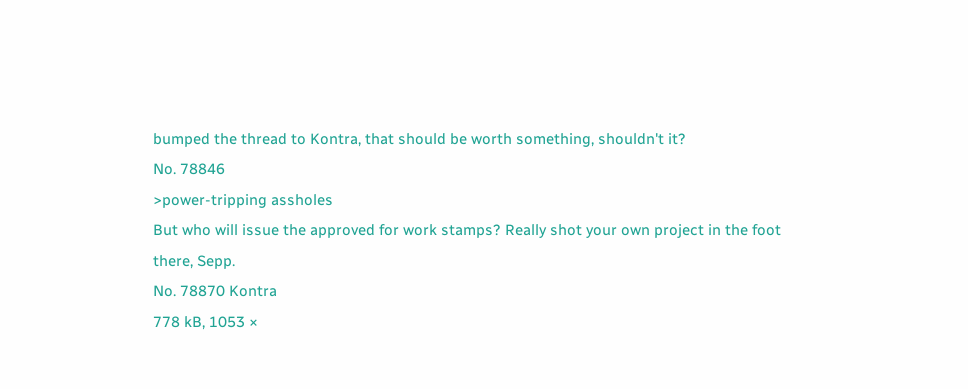bumped the thread to Kontra, that should be worth something, shouldn't it?
No. 78846
>power-tripping assholes
But who will issue the approved for work stamps? Really shot your own project in the foot there, Sepp.
No. 78870 Kontra
778 kB, 1053 ×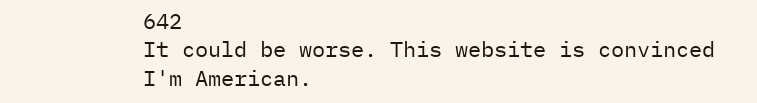642
It could be worse. This website is convinced I'm American.